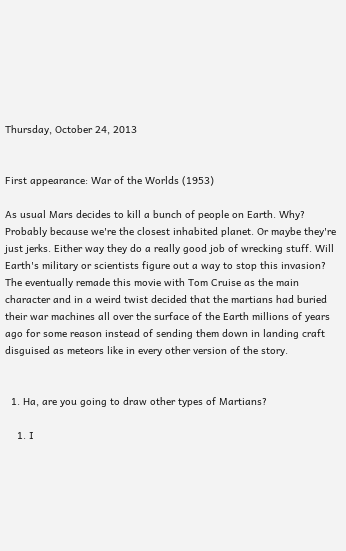Thursday, October 24, 2013


First appearance: War of the Worlds (1953)

As usual Mars decides to kill a bunch of people on Earth. Why? Probably because we're the closest inhabited planet. Or maybe they're just jerks. Either way they do a really good job of wrecking stuff. Will Earth's military or scientists figure out a way to stop this invasion?
The eventually remade this movie with Tom Cruise as the main character and in a weird twist decided that the martians had buried their war machines all over the surface of the Earth millions of years ago for some reason instead of sending them down in landing craft disguised as meteors like in every other version of the story.


  1. Ha, are you going to draw other types of Martians?

    1. I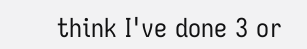think I've done 3 or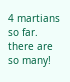4 martians so far. there are so many!